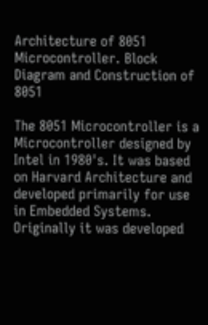Architecture of 8051 Microcontroller. Block Diagram and Construction of 8051

The 8051 Microcontroller is a Microcontroller designed by Intel in 1980's. It was based on Harvard Architecture and developed primarily for use in Embedded Systems. Originally it was developed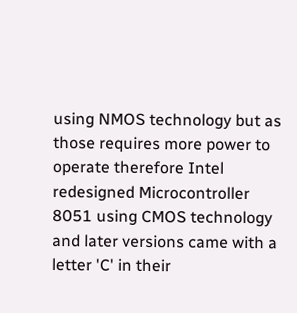using NMOS technology but as those requires more power to operate therefore Intel redesigned Microcontroller 8051 using CMOS technology and later versions came with a letter 'C' in their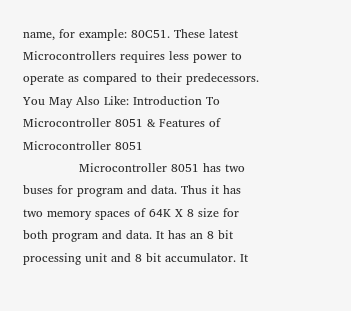name, for example: 80C51. These latest  Microcontrollers requires less power to operate as compared to their predecessors.
You May Also Like: Introduction To Microcontroller 8051 & Features of Microcontroller 8051
              Microcontroller 8051 has two buses for program and data. Thus it has two memory spaces of 64K X 8 size for both program and data. It has an 8 bit processing unit and 8 bit accumulator. It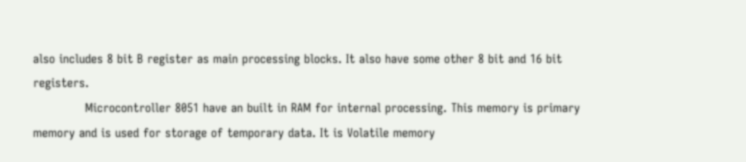also includes 8 bit B register as main processing blocks. It also have some other 8 bit and 16 bit registers.
             Microcontroller 8051 have an built in RAM for internal processing. This memory is primary memory and is used for storage of temporary data. It is Volatile memory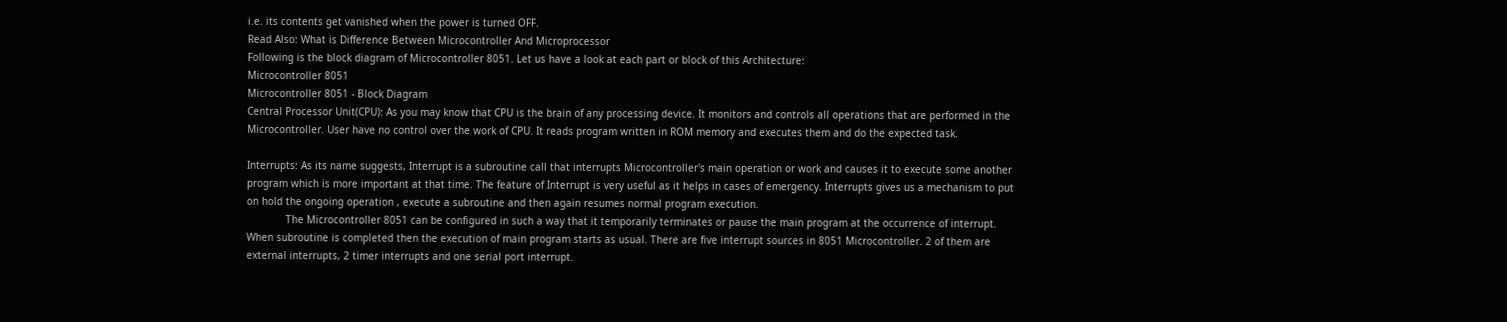i.e. its contents get vanished when the power is turned OFF.
Read Also: What is Difference Between Microcontroller And Microprocessor
Following is the block diagram of Microcontroller 8051. Let us have a look at each part or block of this Architecture:
Microcontroller 8051
Microcontroller 8051 - Block Diagram
Central Processor Unit(CPU): As you may know that CPU is the brain of any processing device. It monitors and controls all operations that are performed in the Microcontroller. User have no control over the work of CPU. It reads program written in ROM memory and executes them and do the expected task.

Interrupts: As its name suggests, Interrupt is a subroutine call that interrupts Microcontroller's main operation or work and causes it to execute some another program which is more important at that time. The feature of Interrupt is very useful as it helps in cases of emergency. Interrupts gives us a mechanism to put on hold the ongoing operation , execute a subroutine and then again resumes normal program execution.
             The Microcontroller 8051 can be configured in such a way that it temporarily terminates or pause the main program at the occurrence of interrupt. When subroutine is completed then the execution of main program starts as usual. There are five interrupt sources in 8051 Microcontroller. 2 of them are external interrupts, 2 timer interrupts and one serial port interrupt.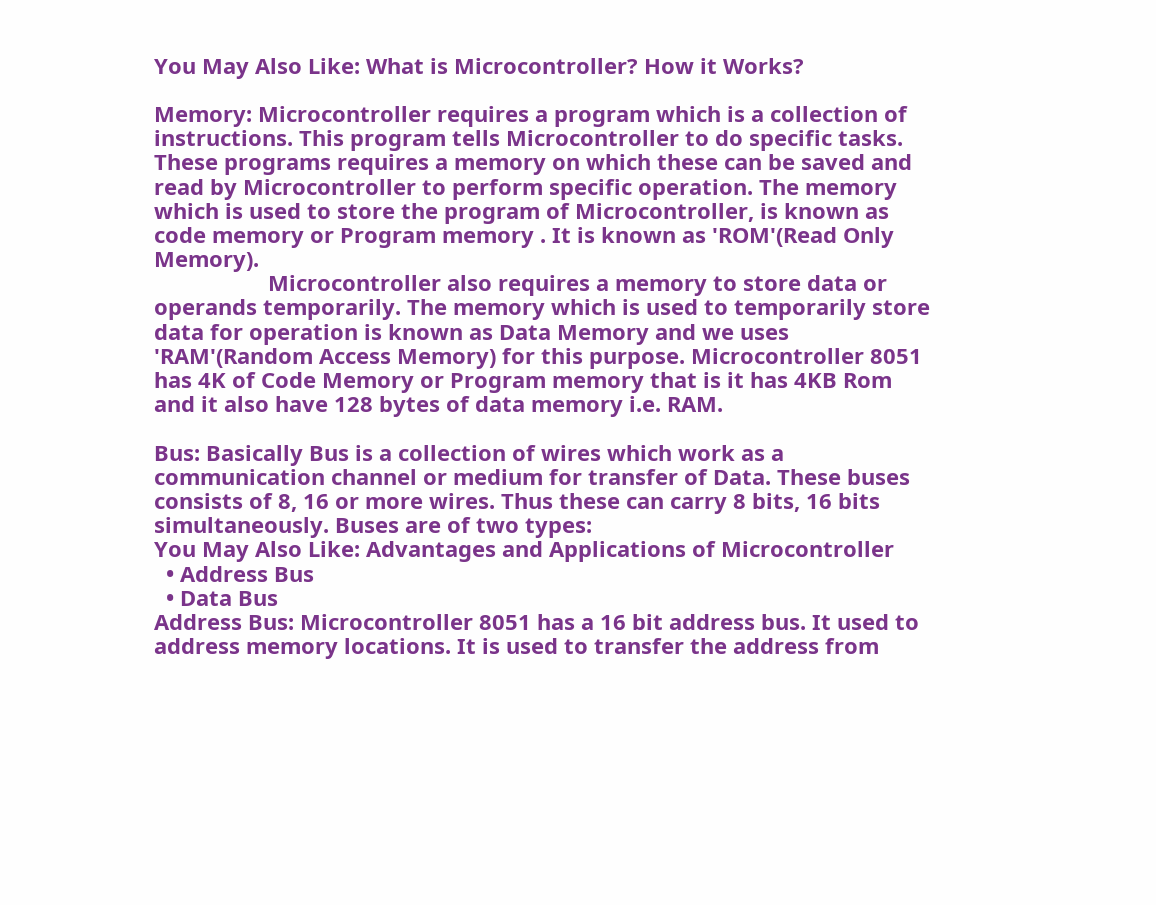You May Also Like: What is Microcontroller? How it Works?

Memory: Microcontroller requires a program which is a collection of instructions. This program tells Microcontroller to do specific tasks. These programs requires a memory on which these can be saved and read by Microcontroller to perform specific operation. The memory which is used to store the program of Microcontroller, is known as code memory or Program memory . It is known as 'ROM'(Read Only Memory).
                   Microcontroller also requires a memory to store data or operands temporarily. The memory which is used to temporarily store data for operation is known as Data Memory and we uses 'RAM'(Random Access Memory) for this purpose. Microcontroller 8051 has 4K of Code Memory or Program memory that is it has 4KB Rom and it also have 128 bytes of data memory i.e. RAM.

Bus: Basically Bus is a collection of wires which work as a communication channel or medium for transfer of Data. These buses consists of 8, 16 or more wires. Thus these can carry 8 bits, 16 bits simultaneously. Buses are of two types:
You May Also Like: Advantages and Applications of Microcontroller
  • Address Bus
  • Data Bus
Address Bus: Microcontroller 8051 has a 16 bit address bus. It used to address memory locations. It is used to transfer the address from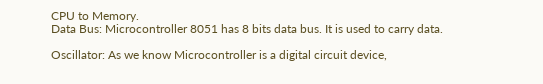CPU to Memory.
Data Bus: Microcontroller 8051 has 8 bits data bus. It is used to carry data.

Oscillator: As we know Microcontroller is a digital circuit device,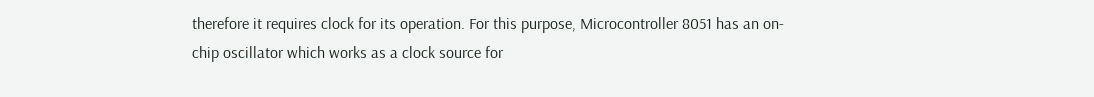therefore it requires clock for its operation. For this purpose, Microcontroller 8051 has an on-chip oscillator which works as a clock source for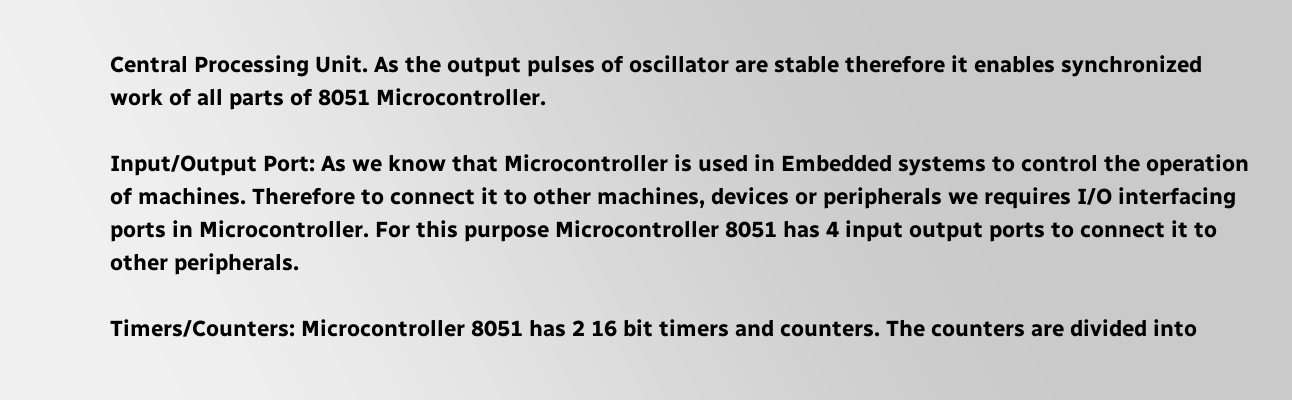Central Processing Unit. As the output pulses of oscillator are stable therefore it enables synchronized work of all parts of 8051 Microcontroller.

Input/Output Port: As we know that Microcontroller is used in Embedded systems to control the operation of machines. Therefore to connect it to other machines, devices or peripherals we requires I/O interfacing ports in Microcontroller. For this purpose Microcontroller 8051 has 4 input output ports to connect it to other peripherals.

Timers/Counters: Microcontroller 8051 has 2 16 bit timers and counters. The counters are divided into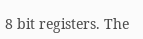8 bit registers. The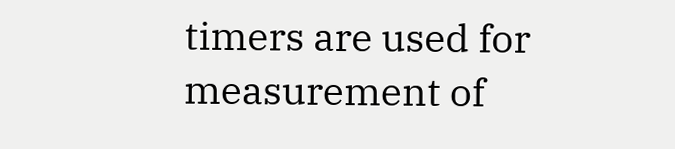timers are used for measurement of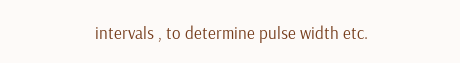intervals , to determine pulse width etc.